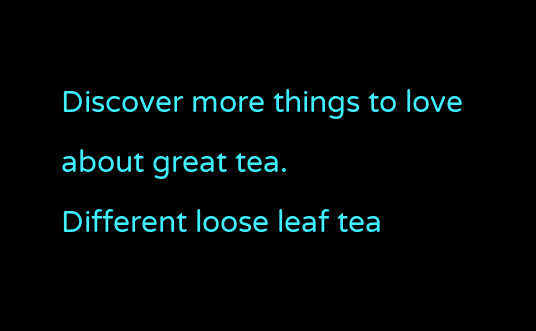Discover more things to love about great tea.
Different loose leaf tea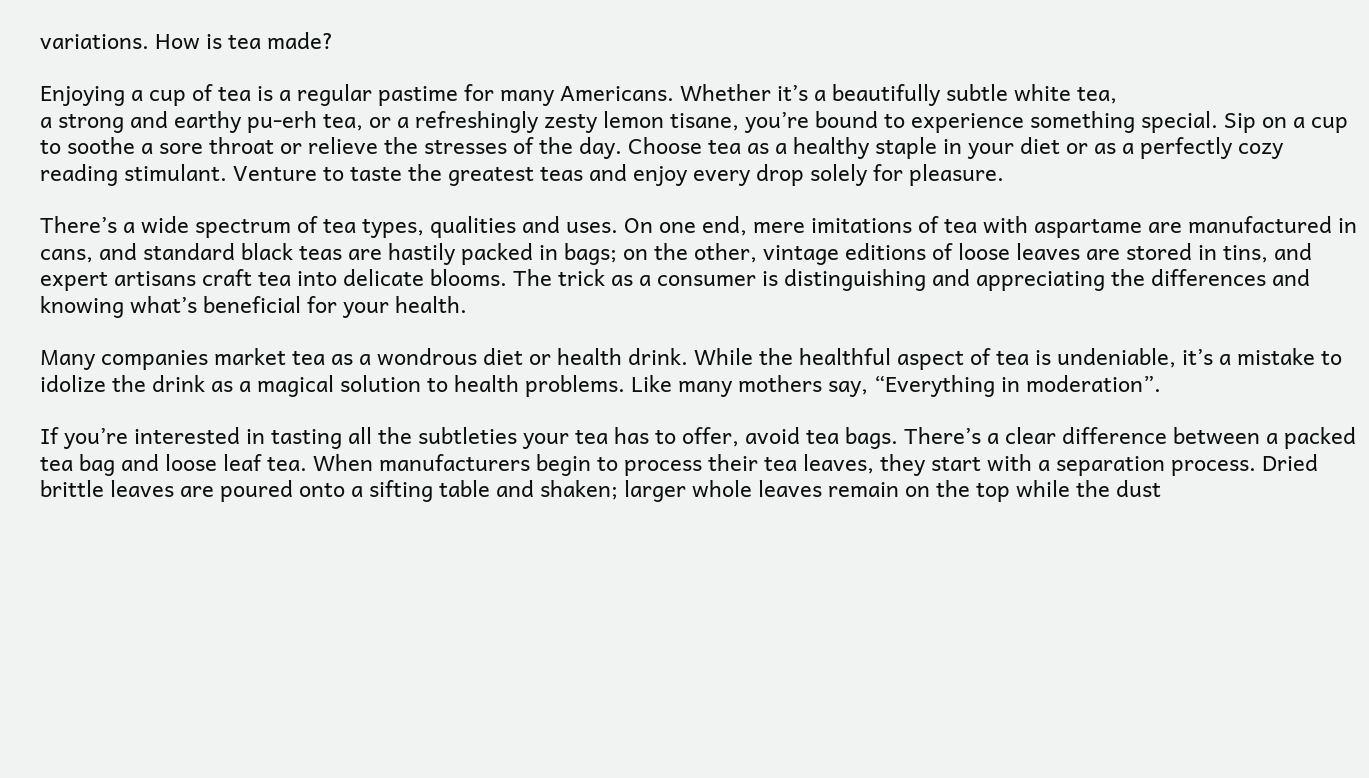variations. How is tea made?

Enjoying a cup of tea is a regular pastime for many Americans. Whether it’s a beautifully subtle white tea,
a strong and earthy pu-erh tea, or a refreshingly zesty lemon tisane, you’re bound to experience something special. Sip on a cup to soothe a sore throat or relieve the stresses of the day. Choose tea as a healthy staple in your diet or as a perfectly cozy reading stimulant. Venture to taste the greatest teas and enjoy every drop solely for pleasure.

There’s a wide spectrum of tea types, qualities and uses. On one end, mere imitations of tea with aspartame are manufactured in cans, and standard black teas are hastily packed in bags; on the other, vintage editions of loose leaves are stored in tins, and expert artisans craft tea into delicate blooms. The trick as a consumer is distinguishing and appreciating the differences and knowing what’s beneficial for your health.

Many companies market tea as a wondrous diet or health drink. While the healthful aspect of tea is undeniable, it’s a mistake to idolize the drink as a magical solution to health problems. Like many mothers say, “Everything in moderation”.

If you’re interested in tasting all the subtleties your tea has to offer, avoid tea bags. There’s a clear difference between a packed tea bag and loose leaf tea. When manufacturers begin to process their tea leaves, they start with a separation process. Dried brittle leaves are poured onto a sifting table and shaken; larger whole leaves remain on the top while the dust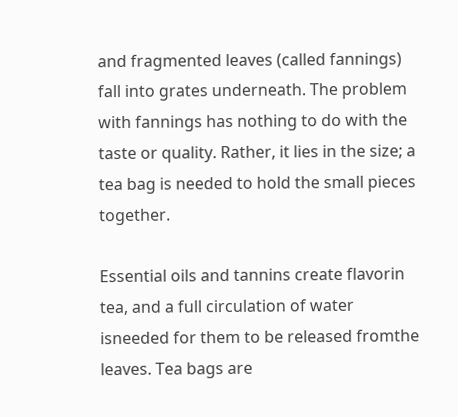and fragmented leaves (called fannings) fall into grates underneath. The problem with fannings has nothing to do with the taste or quality. Rather, it lies in the size; a tea bag is needed to hold the small pieces together.

Essential oils and tannins create flavorin tea, and a full circulation of water isneeded for them to be released fromthe leaves. Tea bags are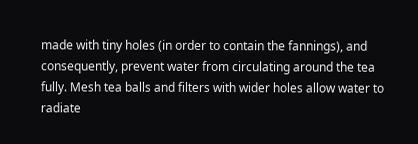made with tiny holes (in order to contain the fannings), and consequently, prevent water from circulating around the tea fully. Mesh tea balls and filters with wider holes allow water to radiate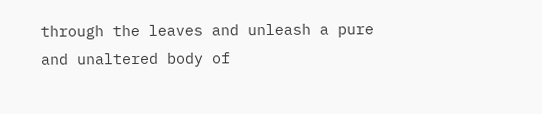through the leaves and unleash a pure and unaltered body of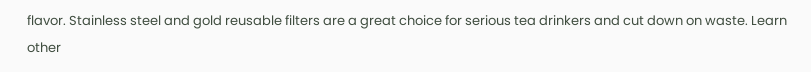flavor. Stainless steel and gold reusable filters are a great choice for serious tea drinkers and cut down on waste. Learn other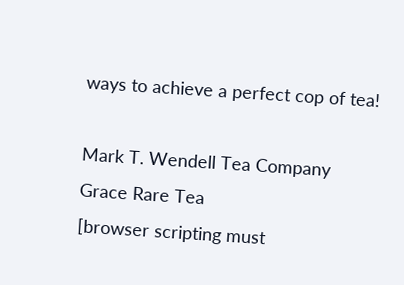ways to achieve a perfect cop of tea!

Mark T. Wendell Tea Company
Grace Rare Tea
[browser scripting must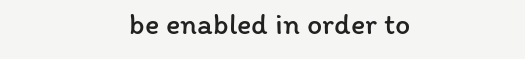be enabled in order to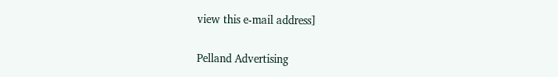view this e-mail address]

Pelland Advertising